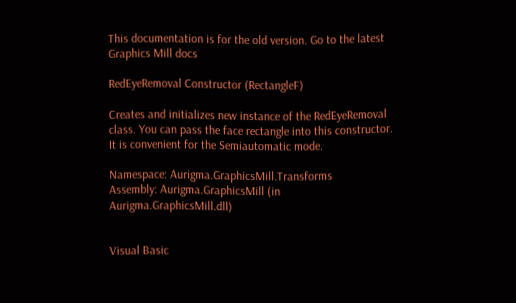This documentation is for the old version. Go to the latest Graphics Mill docs

RedEyeRemoval Constructor (RectangleF)

Creates and initializes new instance of the RedEyeRemoval class. You can pass the face rectangle into this constructor. It is convenient for the Semiautomatic mode.

Namespace: Aurigma.GraphicsMill.Transforms
Assembly: Aurigma.GraphicsMill (in Aurigma.GraphicsMill.dll)


Visual Basic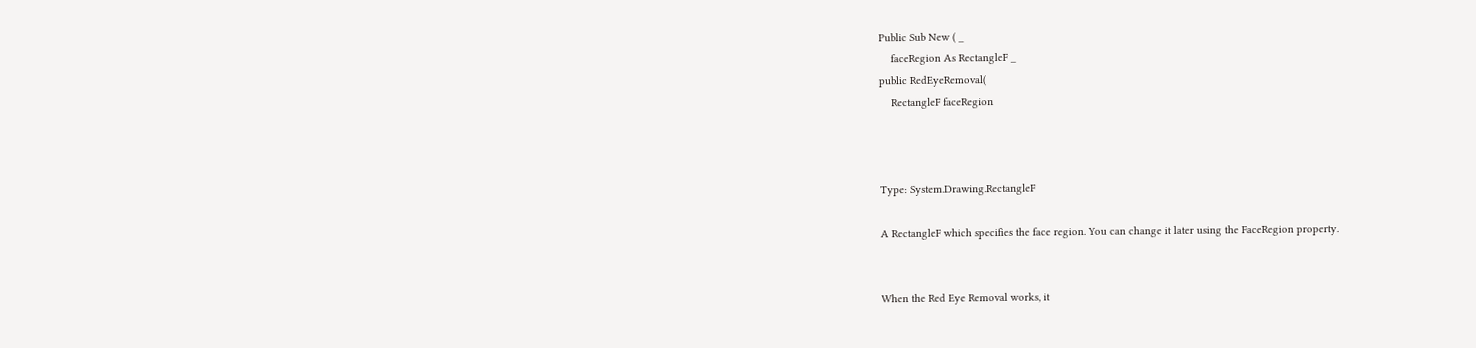Public Sub New ( _
    faceRegion As RectangleF _
public RedEyeRemoval(
    RectangleF faceRegion



Type: System.Drawing.RectangleF

A RectangleF which specifies the face region. You can change it later using the FaceRegion property.


When the Red Eye Removal works, it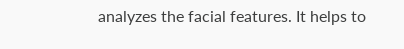analyzes the facial features. It helps to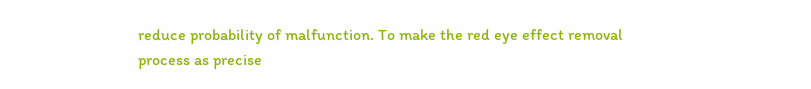reduce probability of malfunction. To make the red eye effect removal process as precise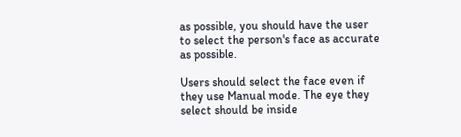as possible, you should have the user to select the person's face as accurate as possible.

Users should select the face even if they use Manual mode. The eye they select should be inside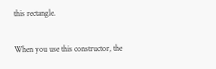this rectangle.

When you use this constructor, the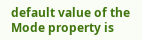default value of the Mode property is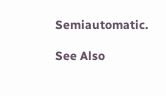Semiautomatic.

See Also